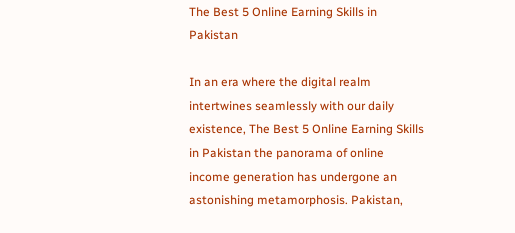The Best 5 Online Earning Skills in Pakistan

In an era where the digital realm intertwines seamlessly with our daily existence, The Best 5 Online Earning Skills in Pakistan the panorama of online income generation has undergone an astonishing metamorphosis. Pakistan,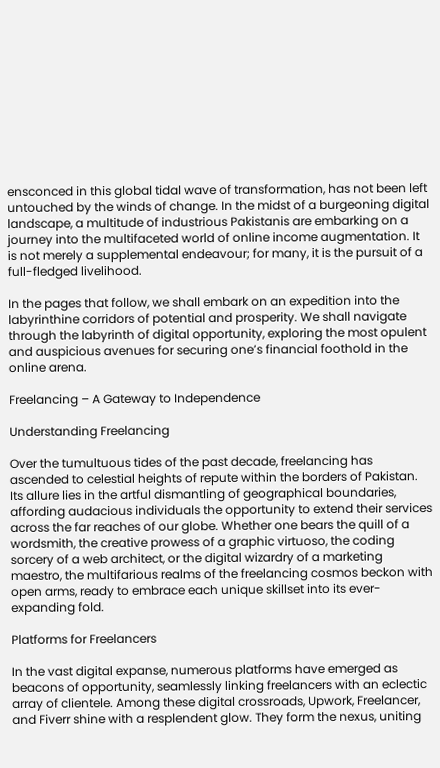ensconced in this global tidal wave of transformation, has not been left untouched by the winds of change. In the midst of a burgeoning digital landscape, a multitude of industrious Pakistanis are embarking on a journey into the multifaceted world of online income augmentation. It is not merely a supplemental endeavour; for many, it is the pursuit of a full-fledged livelihood.

In the pages that follow, we shall embark on an expedition into the labyrinthine corridors of potential and prosperity. We shall navigate through the labyrinth of digital opportunity, exploring the most opulent and auspicious avenues for securing one’s financial foothold in the online arena.

Freelancing – A Gateway to Independence

Understanding Freelancing

Over the tumultuous tides of the past decade, freelancing has ascended to celestial heights of repute within the borders of Pakistan. Its allure lies in the artful dismantling of geographical boundaries, affording audacious individuals the opportunity to extend their services across the far reaches of our globe. Whether one bears the quill of a wordsmith, the creative prowess of a graphic virtuoso, the coding sorcery of a web architect, or the digital wizardry of a marketing maestro, the multifarious realms of the freelancing cosmos beckon with open arms, ready to embrace each unique skillset into its ever-expanding fold.

Platforms for Freelancers

In the vast digital expanse, numerous platforms have emerged as beacons of opportunity, seamlessly linking freelancers with an eclectic array of clientele. Among these digital crossroads, Upwork, Freelancer, and Fiverr shine with a resplendent glow. They form the nexus, uniting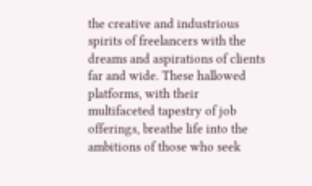the creative and industrious spirits of freelancers with the dreams and aspirations of clients far and wide. These hallowed platforms, with their multifaceted tapestry of job offerings, breathe life into the ambitions of those who seek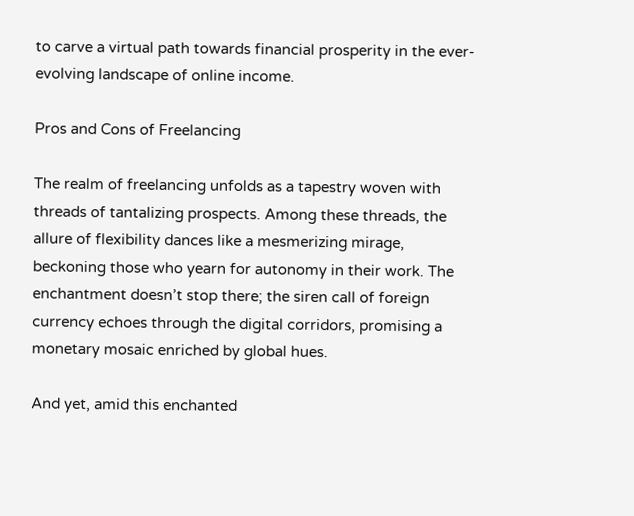to carve a virtual path towards financial prosperity in the ever-evolving landscape of online income.

Pros and Cons of Freelancing

The realm of freelancing unfolds as a tapestry woven with threads of tantalizing prospects. Among these threads, the allure of flexibility dances like a mesmerizing mirage, beckoning those who yearn for autonomy in their work. The enchantment doesn’t stop there; the siren call of foreign currency echoes through the digital corridors, promising a monetary mosaic enriched by global hues.

And yet, amid this enchanted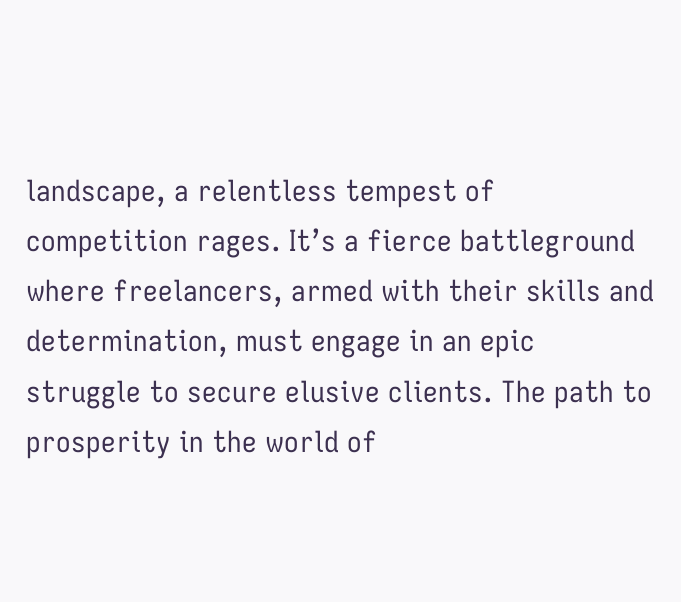landscape, a relentless tempest of competition rages. It’s a fierce battleground where freelancers, armed with their skills and determination, must engage in an epic struggle to secure elusive clients. The path to prosperity in the world of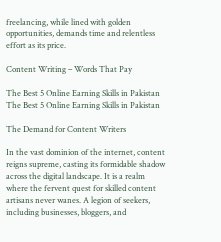freelancing, while lined with golden opportunities, demands time and relentless effort as its price.

Content Writing – Words That Pay

The Best 5 Online Earning Skills in Pakistan
The Best 5 Online Earning Skills in Pakistan

The Demand for Content Writers

In the vast dominion of the internet, content reigns supreme, casting its formidable shadow across the digital landscape. It is a realm where the fervent quest for skilled content artisans never wanes. A legion of seekers, including businesses, bloggers, and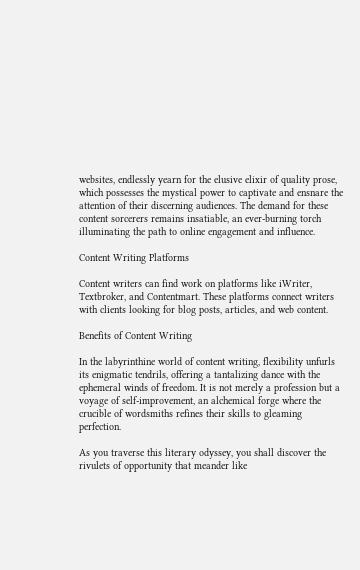websites, endlessly yearn for the elusive elixir of quality prose, which possesses the mystical power to captivate and ensnare the attention of their discerning audiences. The demand for these content sorcerers remains insatiable, an ever-burning torch illuminating the path to online engagement and influence.

Content Writing Platforms

Content writers can find work on platforms like iWriter, Textbroker, and Contentmart. These platforms connect writers with clients looking for blog posts, articles, and web content.

Benefits of Content Writing

In the labyrinthine world of content writing, flexibility unfurls its enigmatic tendrils, offering a tantalizing dance with the ephemeral winds of freedom. It is not merely a profession but a voyage of self-improvement, an alchemical forge where the crucible of wordsmiths refines their skills to gleaming perfection.

As you traverse this literary odyssey, you shall discover the rivulets of opportunity that meander like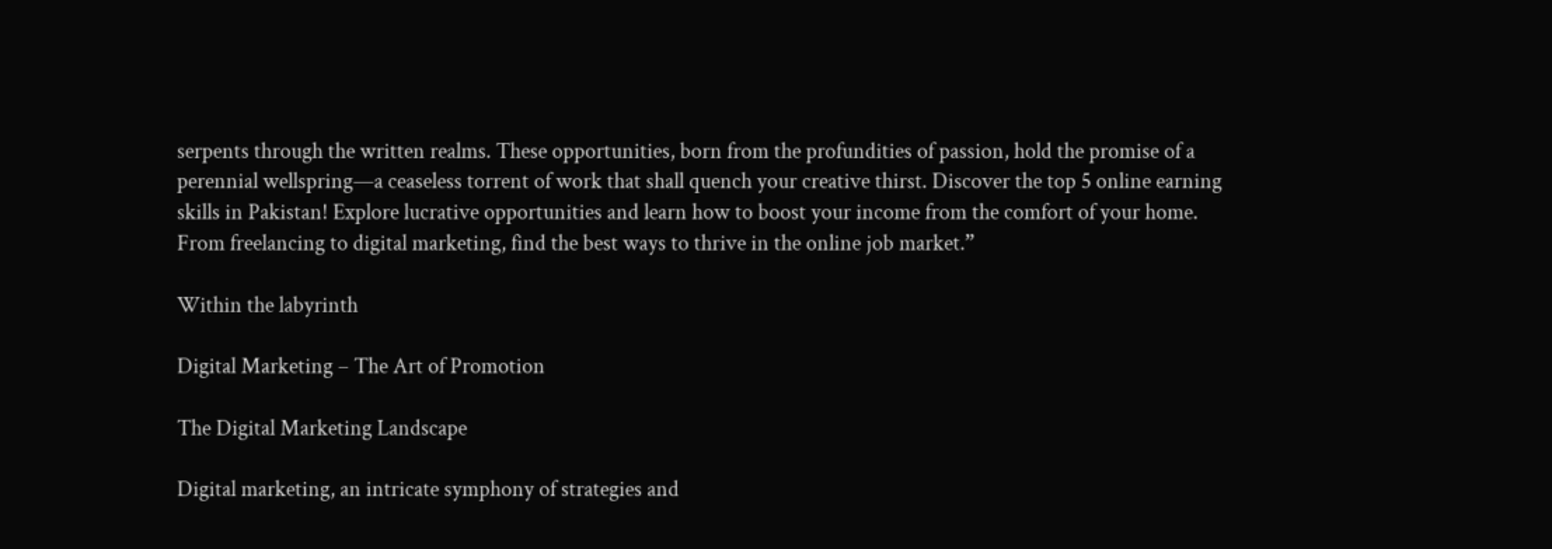serpents through the written realms. These opportunities, born from the profundities of passion, hold the promise of a perennial wellspring—a ceaseless torrent of work that shall quench your creative thirst. Discover the top 5 online earning skills in Pakistan! Explore lucrative opportunities and learn how to boost your income from the comfort of your home. From freelancing to digital marketing, find the best ways to thrive in the online job market.”

Within the labyrinth

Digital Marketing – The Art of Promotion

The Digital Marketing Landscape

Digital marketing, an intricate symphony of strategies and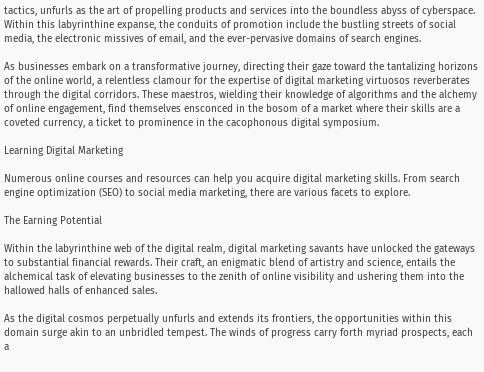tactics, unfurls as the art of propelling products and services into the boundless abyss of cyberspace. Within this labyrinthine expanse, the conduits of promotion include the bustling streets of social media, the electronic missives of email, and the ever-pervasive domains of search engines.

As businesses embark on a transformative journey, directing their gaze toward the tantalizing horizons of the online world, a relentless clamour for the expertise of digital marketing virtuosos reverberates through the digital corridors. These maestros, wielding their knowledge of algorithms and the alchemy of online engagement, find themselves ensconced in the bosom of a market where their skills are a coveted currency, a ticket to prominence in the cacophonous digital symposium.

Learning Digital Marketing

Numerous online courses and resources can help you acquire digital marketing skills. From search engine optimization (SEO) to social media marketing, there are various facets to explore.

The Earning Potential

Within the labyrinthine web of the digital realm, digital marketing savants have unlocked the gateways to substantial financial rewards. Their craft, an enigmatic blend of artistry and science, entails the alchemical task of elevating businesses to the zenith of online visibility and ushering them into the hallowed halls of enhanced sales.

As the digital cosmos perpetually unfurls and extends its frontiers, the opportunities within this domain surge akin to an unbridled tempest. The winds of progress carry forth myriad prospects, each a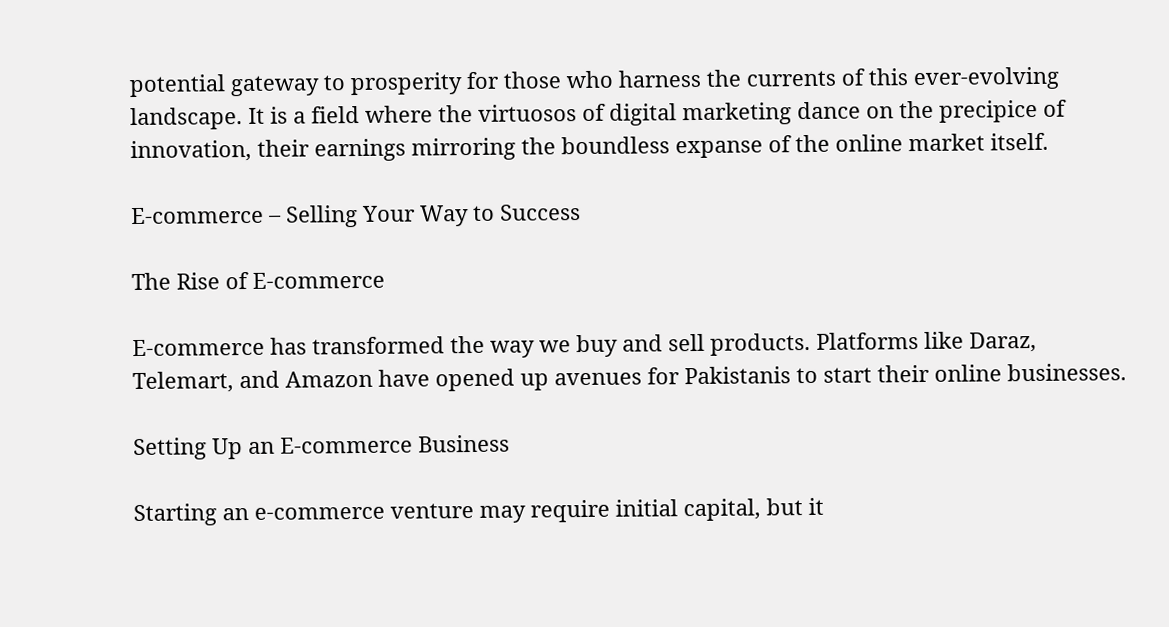potential gateway to prosperity for those who harness the currents of this ever-evolving landscape. It is a field where the virtuosos of digital marketing dance on the precipice of innovation, their earnings mirroring the boundless expanse of the online market itself.

E-commerce – Selling Your Way to Success

The Rise of E-commerce

E-commerce has transformed the way we buy and sell products. Platforms like Daraz, Telemart, and Amazon have opened up avenues for Pakistanis to start their online businesses.

Setting Up an E-commerce Business

Starting an e-commerce venture may require initial capital, but it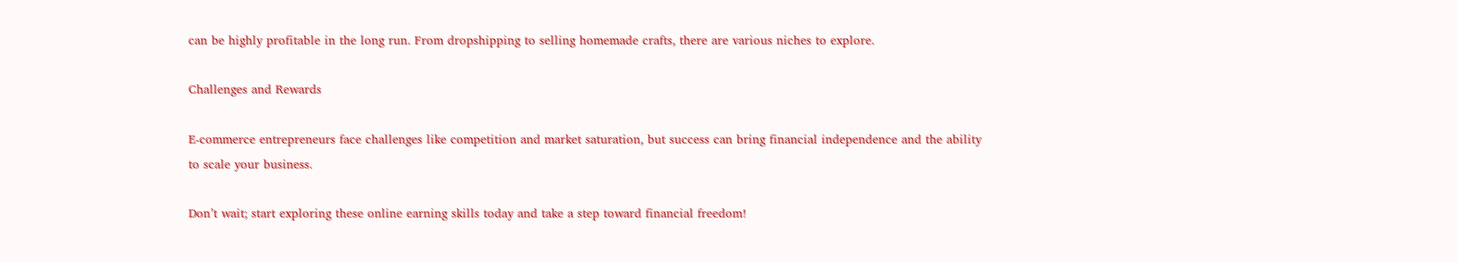can be highly profitable in the long run. From dropshipping to selling homemade crafts, there are various niches to explore.

Challenges and Rewards

E-commerce entrepreneurs face challenges like competition and market saturation, but success can bring financial independence and the ability to scale your business.

Don’t wait; start exploring these online earning skills today and take a step toward financial freedom!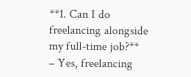**1. Can I do freelancing alongside my full-time job?**
– Yes, freelancing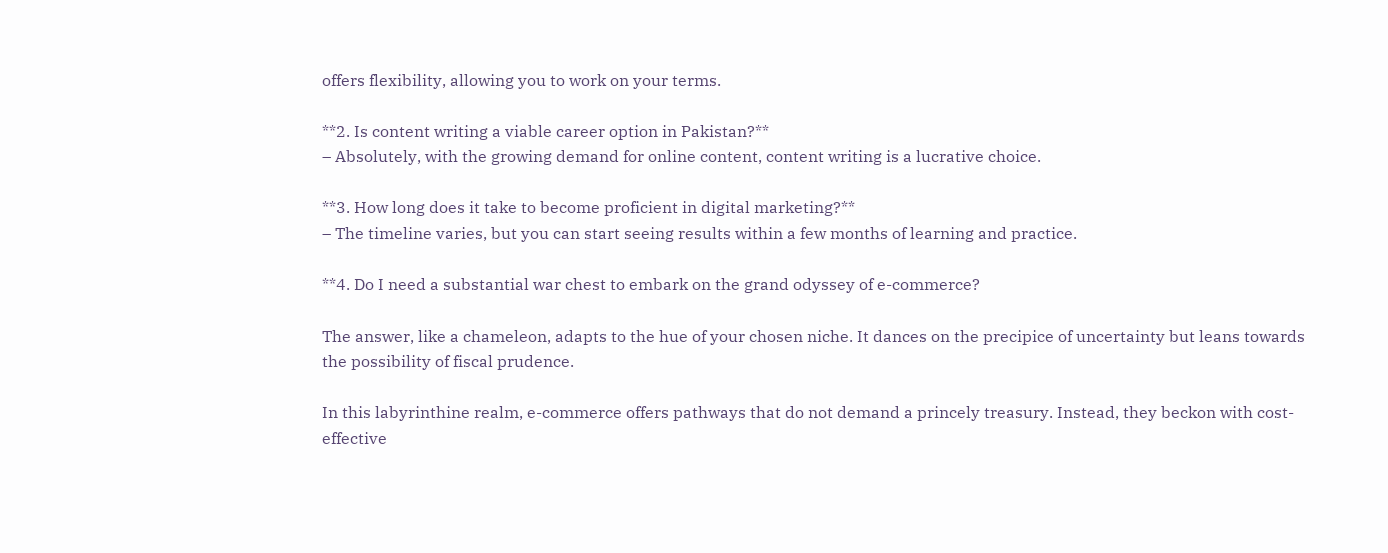offers flexibility, allowing you to work on your terms.

**2. Is content writing a viable career option in Pakistan?**
– Absolutely, with the growing demand for online content, content writing is a lucrative choice.

**3. How long does it take to become proficient in digital marketing?**
– The timeline varies, but you can start seeing results within a few months of learning and practice.

**4. Do I need a substantial war chest to embark on the grand odyssey of e-commerce?

The answer, like a chameleon, adapts to the hue of your chosen niche. It dances on the precipice of uncertainty but leans towards the possibility of fiscal prudence.

In this labyrinthine realm, e-commerce offers pathways that do not demand a princely treasury. Instead, they beckon with cost-effective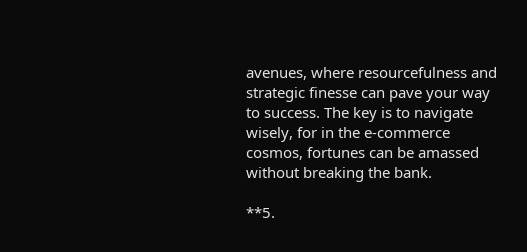avenues, where resourcefulness and strategic finesse can pave your way to success. The key is to navigate wisely, for in the e-commerce cosmos, fortunes can be amassed without breaking the bank.

**5.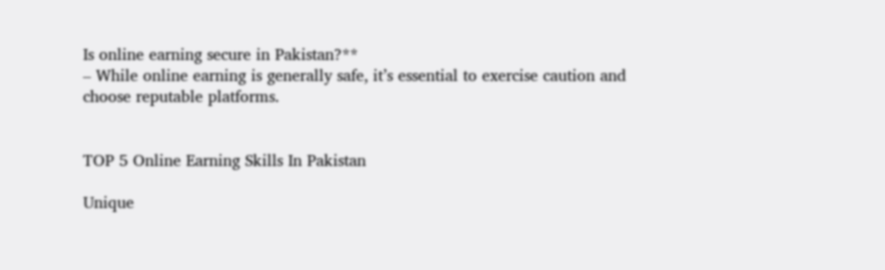Is online earning secure in Pakistan?**
– While online earning is generally safe, it’s essential to exercise caution and choose reputable platforms.


TOP 5 Online Earning Skills In Pakistan

Unique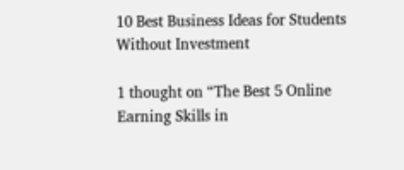10 Best Business Ideas for Students Without Investment

1 thought on “The Best 5 Online Earning Skills in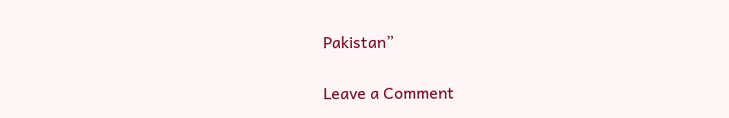Pakistan”

Leave a Comment